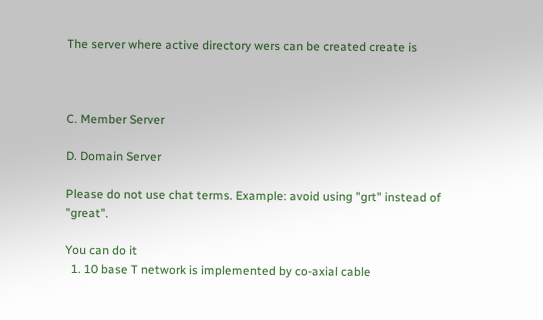The server where active directory wers can be created create is



C. Member Server

D. Domain Server

Please do not use chat terms. Example: avoid using "grt" instead of "great".

You can do it
  1. 10 base T network is implemented by co-axial cable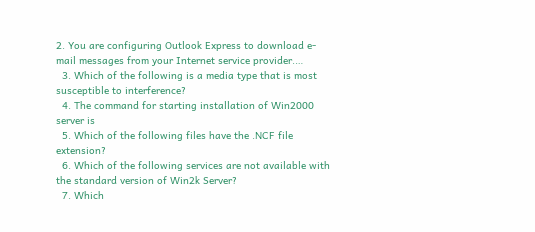2. You are configuring Outlook Express to download e-mail messages from your Internet service provider.…
  3. Which of the following is a media type that is most susceptible to interference?
  4. The command for starting installation of Win2000 server is
  5. Which of the following files have the .NCF file extension?
  6. Which of the following services are not available with the standard version of Win2k Server?
  7. Which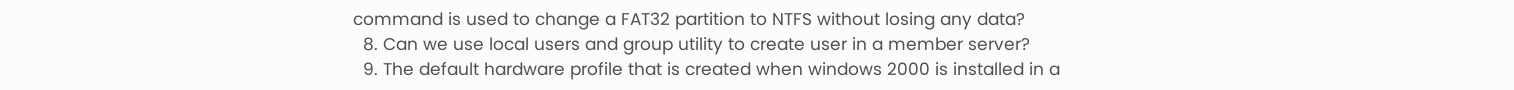command is used to change a FAT32 partition to NTFS without losing any data?
  8. Can we use local users and group utility to create user in a member server?
  9. The default hardware profile that is created when windows 2000 is installed in a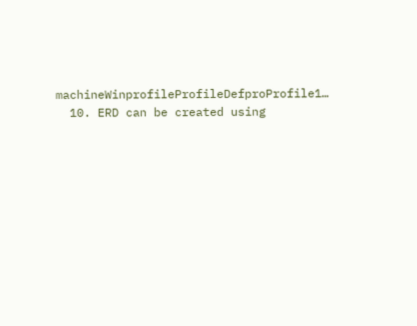machineWinprofileProfileDefproProfile1…
  10. ERD can be created using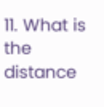11. What is the distance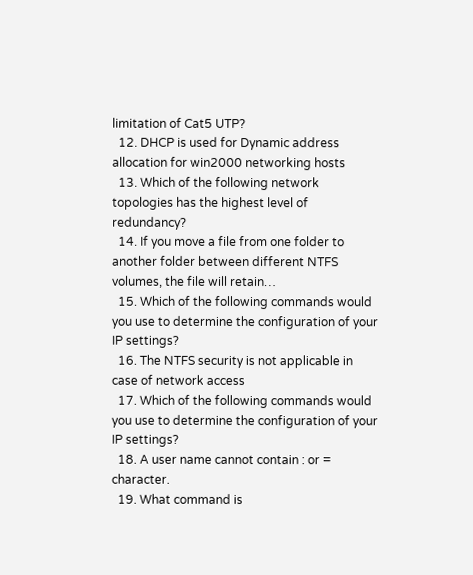limitation of Cat5 UTP?
  12. DHCP is used for Dynamic address allocation for win2000 networking hosts
  13. Which of the following network topologies has the highest level of redundancy?
  14. If you move a file from one folder to another folder between different NTFS volumes, the file will retain…
  15. Which of the following commands would you use to determine the configuration of your IP settings?
  16. The NTFS security is not applicable in case of network access
  17. Which of the following commands would you use to determine the configuration of your IP settings?
  18. A user name cannot contain : or = character.
  19. What command is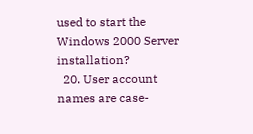used to start the Windows 2000 Server installation?
  20. User account names are case-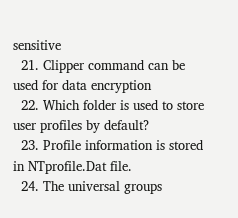sensitive
  21. Clipper command can be used for data encryption
  22. Which folder is used to store user profiles by default?
  23. Profile information is stored in NTprofile.Dat file.
  24. The universal groups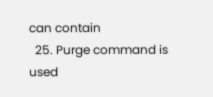can contain
  25. Purge command is used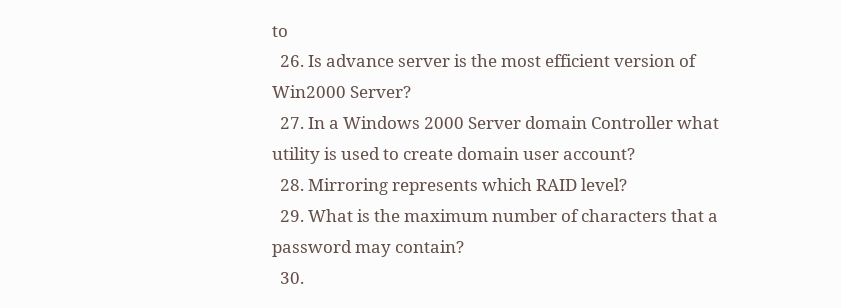to
  26. Is advance server is the most efficient version of Win2000 Server?
  27. In a Windows 2000 Server domain Controller what utility is used to create domain user account?
  28. Mirroring represents which RAID level?
  29. What is the maximum number of characters that a password may contain?
  30.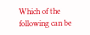Which of the following can be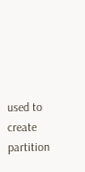used to create partition